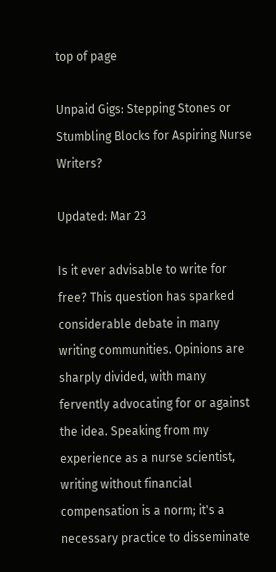top of page

Unpaid Gigs: Stepping Stones or Stumbling Blocks for Aspiring Nurse Writers?

Updated: Mar 23

Is it ever advisable to write for free? This question has sparked considerable debate in many writing communities. Opinions are sharply divided, with many fervently advocating for or against the idea. Speaking from my experience as a nurse scientist, writing without financial compensation is a norm; it's a necessary practice to disseminate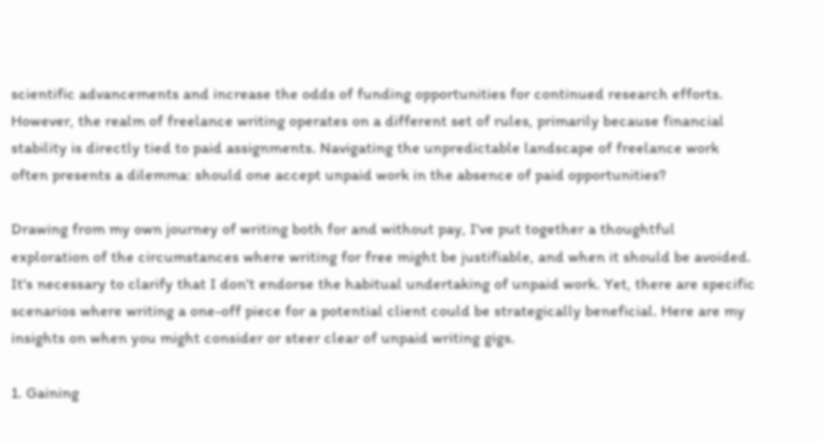scientific advancements and increase the odds of funding opportunities for continued research efforts. However, the realm of freelance writing operates on a different set of rules, primarily because financial stability is directly tied to paid assignments. Navigating the unpredictable landscape of freelance work often presents a dilemma: should one accept unpaid work in the absence of paid opportunities?

Drawing from my own journey of writing both for and without pay, I've put together a thoughtful exploration of the circumstances where writing for free might be justifiable, and when it should be avoided. It's necessary to clarify that I don't endorse the habitual undertaking of unpaid work. Yet, there are specific scenarios where writing a one-off piece for a potential client could be strategically beneficial. Here are my insights on when you might consider or steer clear of unpaid writing gigs.

1. Gaining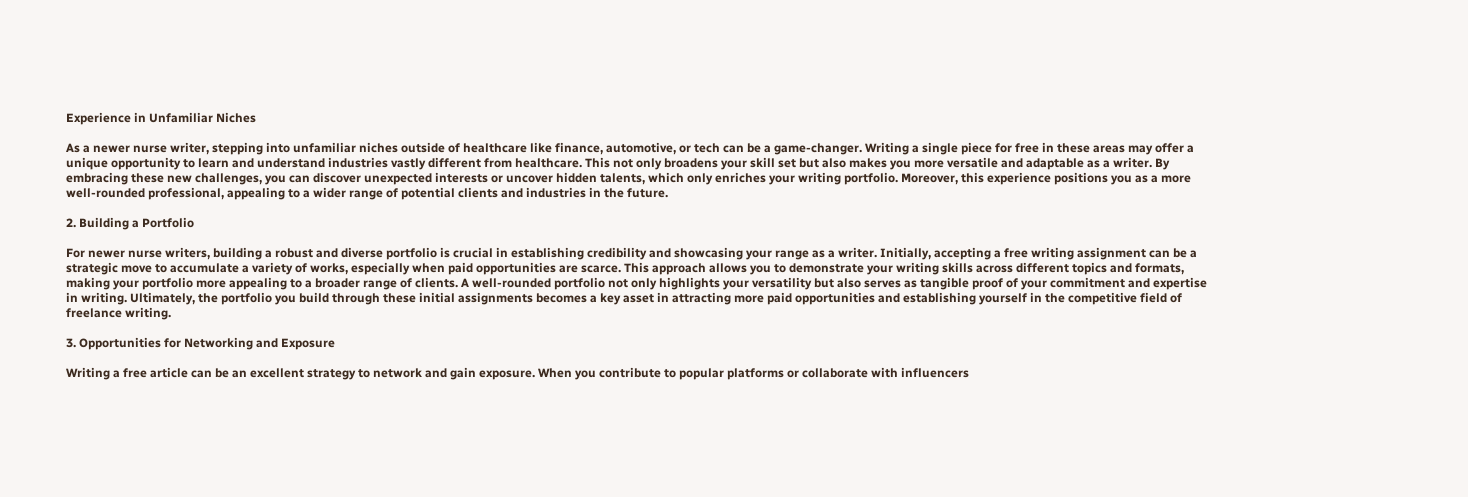Experience in Unfamiliar Niches

As a newer nurse writer, stepping into unfamiliar niches outside of healthcare like finance, automotive, or tech can be a game-changer. Writing a single piece for free in these areas may offer a unique opportunity to learn and understand industries vastly different from healthcare. This not only broadens your skill set but also makes you more versatile and adaptable as a writer. By embracing these new challenges, you can discover unexpected interests or uncover hidden talents, which only enriches your writing portfolio. Moreover, this experience positions you as a more well-rounded professional, appealing to a wider range of potential clients and industries in the future.

2. Building a Portfolio

For newer nurse writers, building a robust and diverse portfolio is crucial in establishing credibility and showcasing your range as a writer. Initially, accepting a free writing assignment can be a strategic move to accumulate a variety of works, especially when paid opportunities are scarce. This approach allows you to demonstrate your writing skills across different topics and formats, making your portfolio more appealing to a broader range of clients. A well-rounded portfolio not only highlights your versatility but also serves as tangible proof of your commitment and expertise in writing. Ultimately, the portfolio you build through these initial assignments becomes a key asset in attracting more paid opportunities and establishing yourself in the competitive field of freelance writing.

3. Opportunities for Networking and Exposure

Writing a free article can be an excellent strategy to network and gain exposure. When you contribute to popular platforms or collaborate with influencers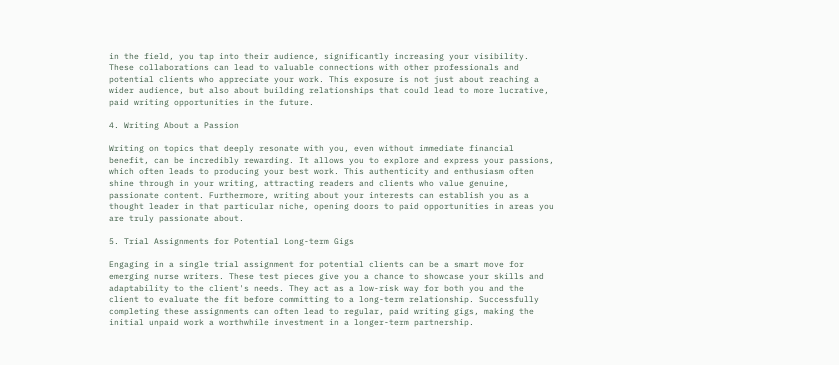in the field, you tap into their audience, significantly increasing your visibility. These collaborations can lead to valuable connections with other professionals and potential clients who appreciate your work. This exposure is not just about reaching a wider audience, but also about building relationships that could lead to more lucrative, paid writing opportunities in the future.

4. Writing About a Passion

Writing on topics that deeply resonate with you, even without immediate financial benefit, can be incredibly rewarding. It allows you to explore and express your passions, which often leads to producing your best work. This authenticity and enthusiasm often shine through in your writing, attracting readers and clients who value genuine, passionate content. Furthermore, writing about your interests can establish you as a thought leader in that particular niche, opening doors to paid opportunities in areas you are truly passionate about.

5. Trial Assignments for Potential Long-term Gigs

Engaging in a single trial assignment for potential clients can be a smart move for emerging nurse writers. These test pieces give you a chance to showcase your skills and adaptability to the client's needs. They act as a low-risk way for both you and the client to evaluate the fit before committing to a long-term relationship. Successfully completing these assignments can often lead to regular, paid writing gigs, making the initial unpaid work a worthwhile investment in a longer-term partnership.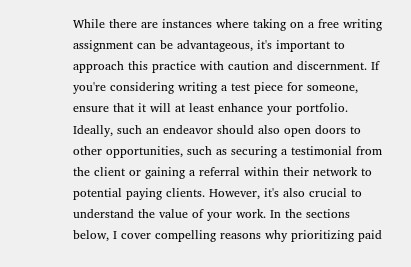While there are instances where taking on a free writing assignment can be advantageous, it's important to approach this practice with caution and discernment. If you're considering writing a test piece for someone, ensure that it will at least enhance your portfolio. Ideally, such an endeavor should also open doors to other opportunities, such as securing a testimonial from the client or gaining a referral within their network to potential paying clients. However, it's also crucial to understand the value of your work. In the sections below, I cover compelling reasons why prioritizing paid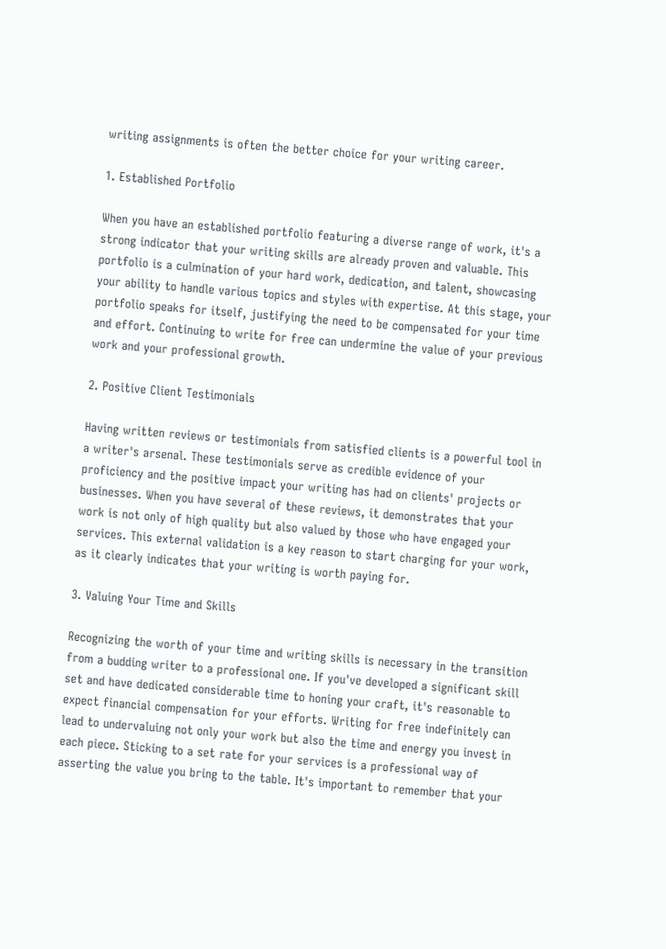writing assignments is often the better choice for your writing career.

1. Established Portfolio

When you have an established portfolio featuring a diverse range of work, it's a strong indicator that your writing skills are already proven and valuable. This portfolio is a culmination of your hard work, dedication, and talent, showcasing your ability to handle various topics and styles with expertise. At this stage, your portfolio speaks for itself, justifying the need to be compensated for your time and effort. Continuing to write for free can undermine the value of your previous work and your professional growth.

2. Positive Client Testimonials

Having written reviews or testimonials from satisfied clients is a powerful tool in a writer's arsenal. These testimonials serve as credible evidence of your proficiency and the positive impact your writing has had on clients' projects or businesses. When you have several of these reviews, it demonstrates that your work is not only of high quality but also valued by those who have engaged your services. This external validation is a key reason to start charging for your work, as it clearly indicates that your writing is worth paying for.

3. Valuing Your Time and Skills

Recognizing the worth of your time and writing skills is necessary in the transition from a budding writer to a professional one. If you've developed a significant skill set and have dedicated considerable time to honing your craft, it's reasonable to expect financial compensation for your efforts. Writing for free indefinitely can lead to undervaluing not only your work but also the time and energy you invest in each piece. Sticking to a set rate for your services is a professional way of asserting the value you bring to the table. It's important to remember that your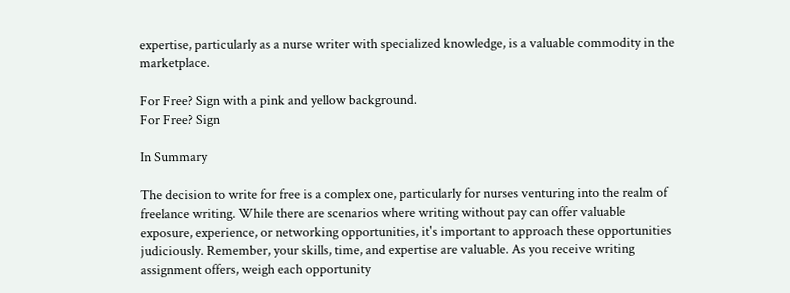expertise, particularly as a nurse writer with specialized knowledge, is a valuable commodity in the marketplace.

For Free? Sign with a pink and yellow background.
For Free? Sign

In Summary

The decision to write for free is a complex one, particularly for nurses venturing into the realm of freelance writing. While there are scenarios where writing without pay can offer valuable exposure, experience, or networking opportunities, it's important to approach these opportunities judiciously. Remember, your skills, time, and expertise are valuable. As you receive writing assignment offers, weigh each opportunity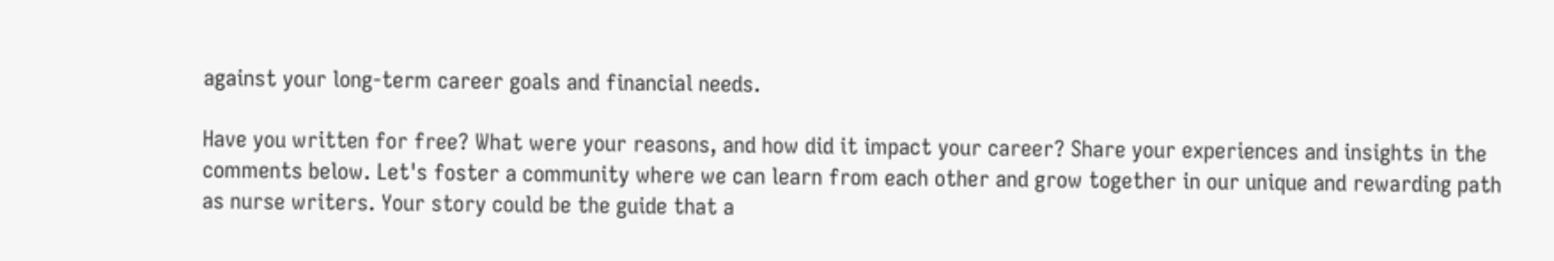against your long-term career goals and financial needs.

Have you written for free? What were your reasons, and how did it impact your career? Share your experiences and insights in the comments below. Let's foster a community where we can learn from each other and grow together in our unique and rewarding path as nurse writers. Your story could be the guide that a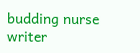budding nurse writer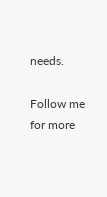needs.

Follow me for more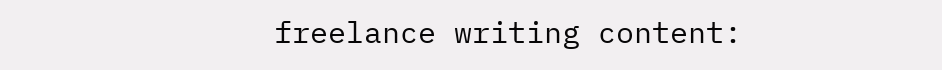freelance writing content: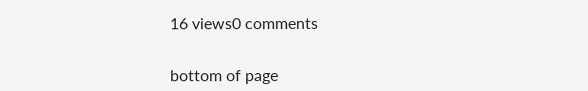16 views0 comments


bottom of page